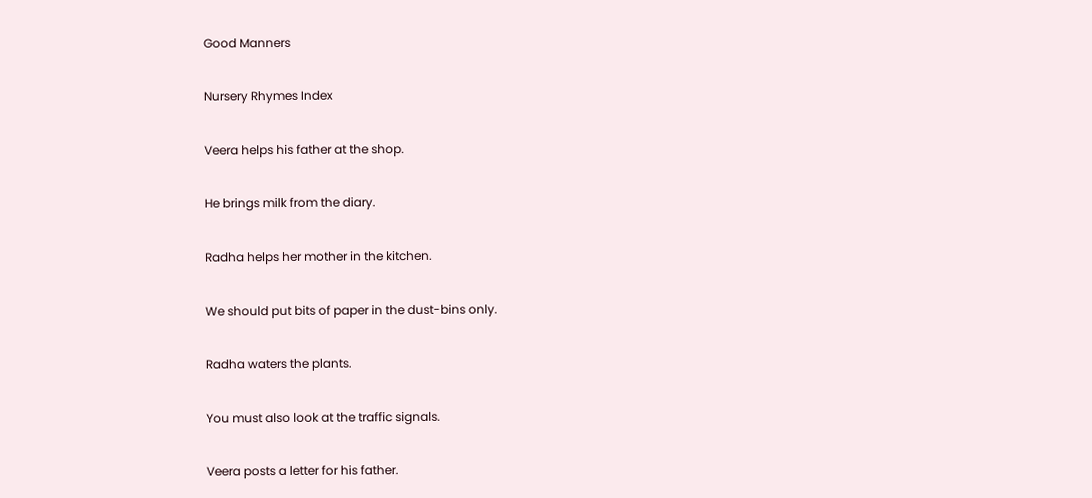Good Manners

Nursery Rhymes Index

Veera helps his father at the shop.

He brings milk from the diary.

Radha helps her mother in the kitchen.

We should put bits of paper in the dust-bins only.

Radha waters the plants.

You must also look at the traffic signals.

Veera posts a letter for his father.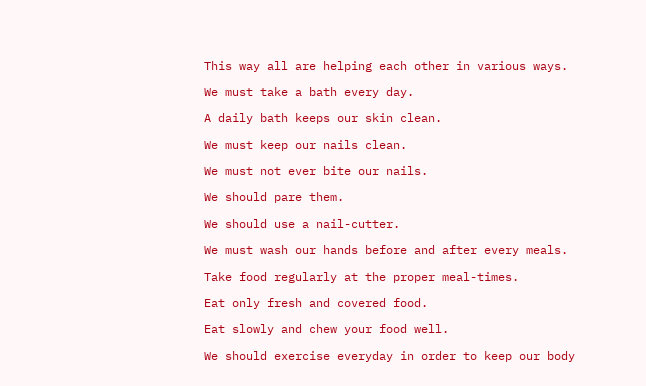This way all are helping each other in various ways.

We must take a bath every day.

A daily bath keeps our skin clean.

We must keep our nails clean.

We must not ever bite our nails.

We should pare them.

We should use a nail-cutter.

We must wash our hands before and after every meals.

Take food regularly at the proper meal-times.

Eat only fresh and covered food.

Eat slowly and chew your food well.

We should exercise everyday in order to keep our body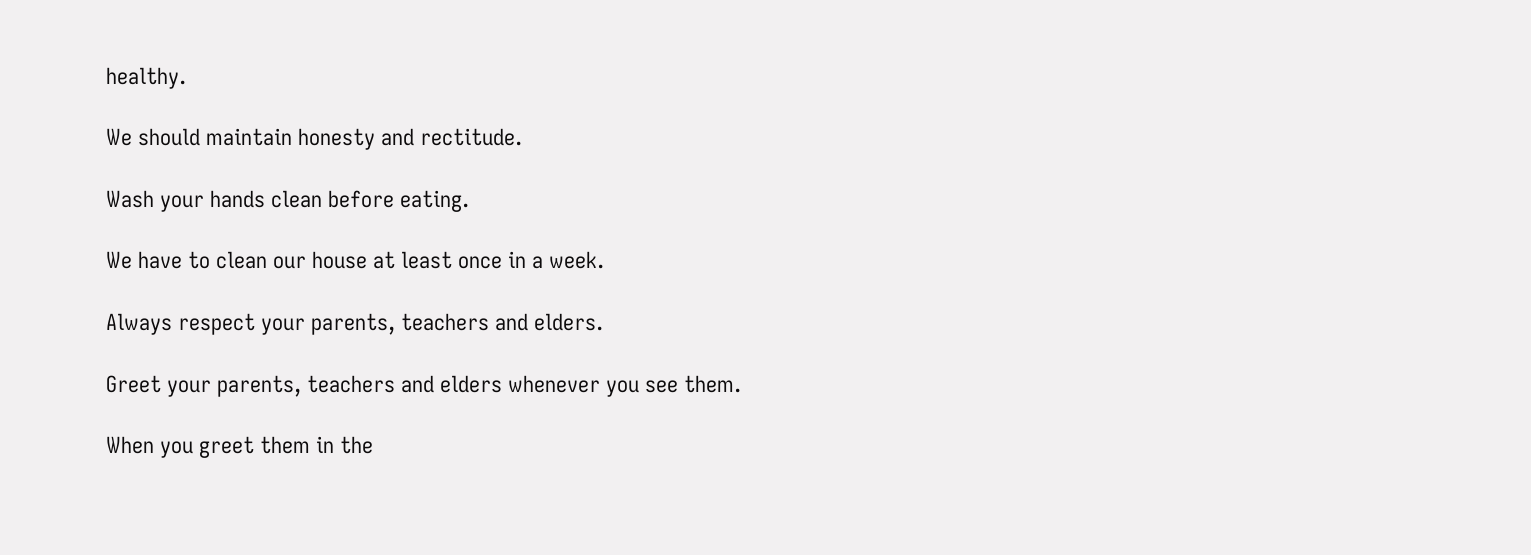healthy.

We should maintain honesty and rectitude.

Wash your hands clean before eating.

We have to clean our house at least once in a week.

Always respect your parents, teachers and elders.

Greet your parents, teachers and elders whenever you see them.

When you greet them in the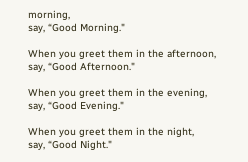morning,
say, “Good Morning."

When you greet them in the afternoon,
say, “Good Afternoon."

When you greet them in the evening,
say, “Good Evening."

When you greet them in the night,
say, “Good Night."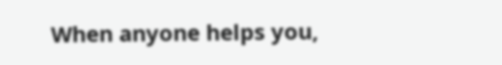When anyone helps you,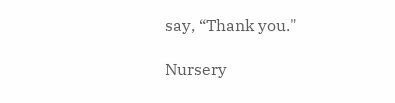say, “Thank you."

Nursery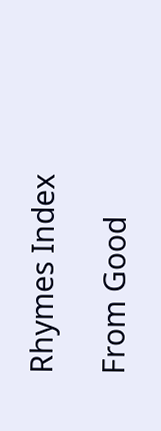Rhymes Index

From Good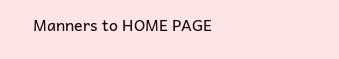Manners to HOME PAGE